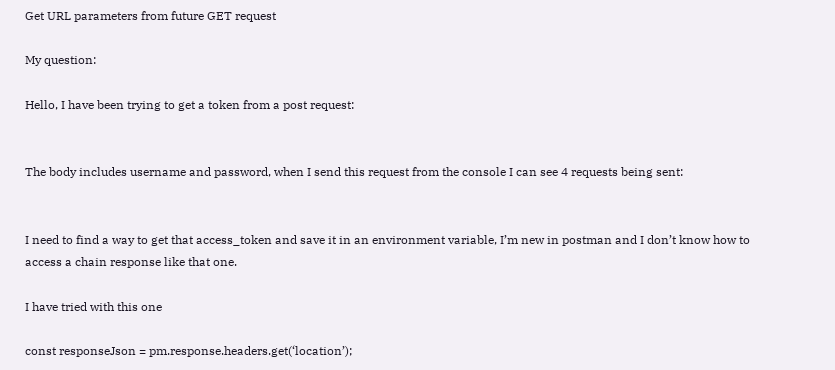Get URL parameters from future GET request

My question:

Hello, I have been trying to get a token from a post request:


The body includes username and password, when I send this request from the console I can see 4 requests being sent:


I need to find a way to get that access_token and save it in an environment variable, I’m new in postman and I don’t know how to access a chain response like that one.

I have tried with this one

const responseJson = pm.response.headers.get(‘location’);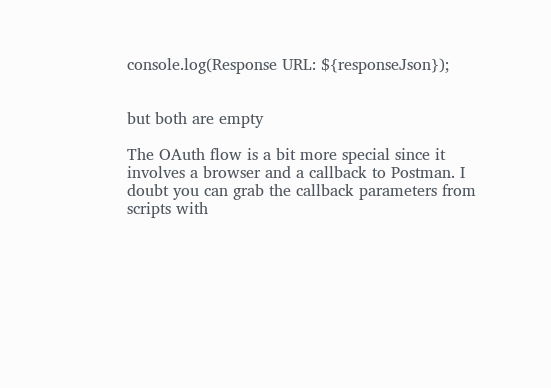console.log(Response URL: ${responseJson});


but both are empty

The OAuth flow is a bit more special since it involves a browser and a callback to Postman. I doubt you can grab the callback parameters from scripts with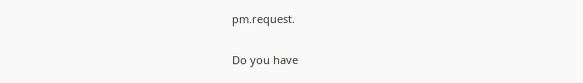pm.request.

Do you have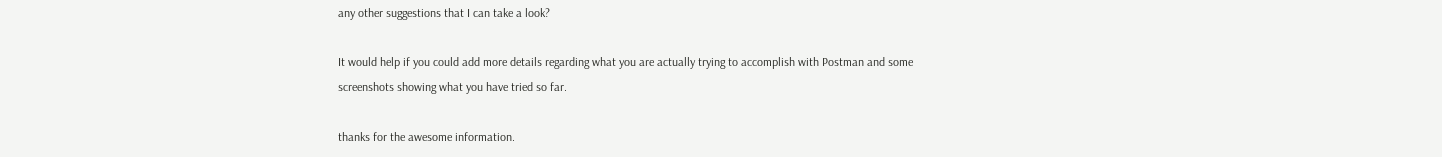any other suggestions that I can take a look?

It would help if you could add more details regarding what you are actually trying to accomplish with Postman and some screenshots showing what you have tried so far.

thanks for the awesome information.